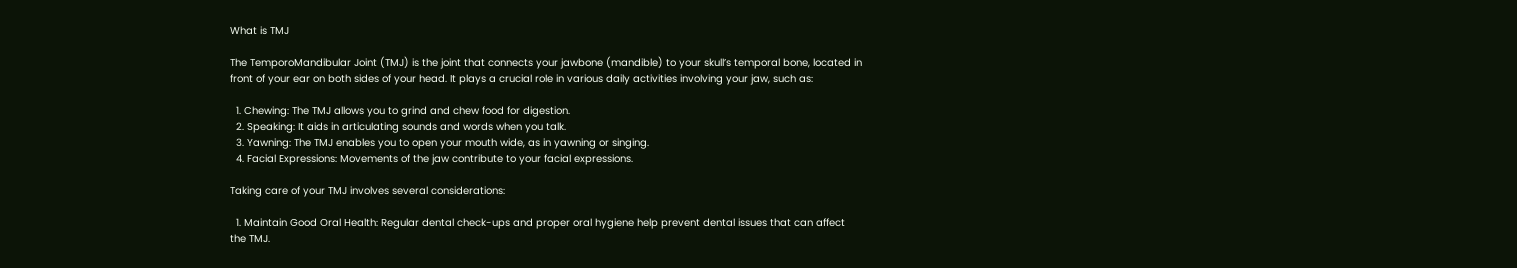What is TMJ

The TemporoMandibular Joint (TMJ) is the joint that connects your jawbone (mandible) to your skull’s temporal bone, located in front of your ear on both sides of your head. It plays a crucial role in various daily activities involving your jaw, such as:

  1. Chewing: The TMJ allows you to grind and chew food for digestion.
  2. Speaking: It aids in articulating sounds and words when you talk.
  3. Yawning: The TMJ enables you to open your mouth wide, as in yawning or singing.
  4. Facial Expressions: Movements of the jaw contribute to your facial expressions.

Taking care of your TMJ involves several considerations:

  1. Maintain Good Oral Health: Regular dental check-ups and proper oral hygiene help prevent dental issues that can affect the TMJ.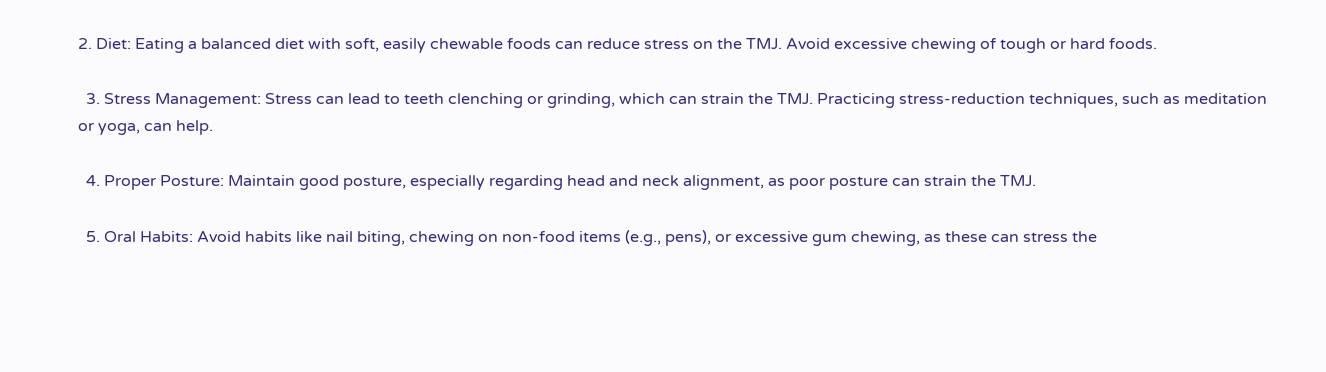2. Diet: Eating a balanced diet with soft, easily chewable foods can reduce stress on the TMJ. Avoid excessive chewing of tough or hard foods.

  3. Stress Management: Stress can lead to teeth clenching or grinding, which can strain the TMJ. Practicing stress-reduction techniques, such as meditation or yoga, can help.

  4. Proper Posture: Maintain good posture, especially regarding head and neck alignment, as poor posture can strain the TMJ.

  5. Oral Habits: Avoid habits like nail biting, chewing on non-food items (e.g., pens), or excessive gum chewing, as these can stress the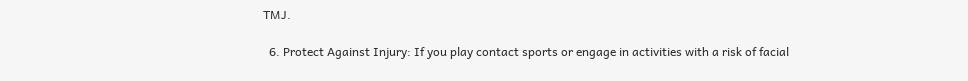TMJ.

  6. Protect Against Injury: If you play contact sports or engage in activities with a risk of facial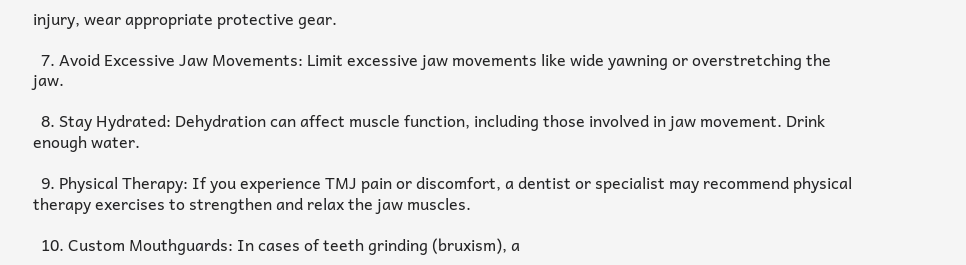injury, wear appropriate protective gear.

  7. Avoid Excessive Jaw Movements: Limit excessive jaw movements like wide yawning or overstretching the jaw.

  8. Stay Hydrated: Dehydration can affect muscle function, including those involved in jaw movement. Drink enough water.

  9. Physical Therapy: If you experience TMJ pain or discomfort, a dentist or specialist may recommend physical therapy exercises to strengthen and relax the jaw muscles.

  10. Custom Mouthguards: In cases of teeth grinding (bruxism), a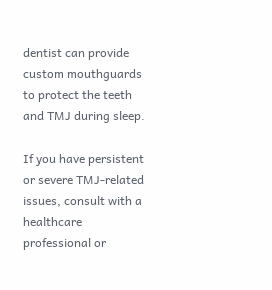dentist can provide custom mouthguards to protect the teeth and TMJ during sleep.

If you have persistent or severe TMJ-related issues, consult with a healthcare professional or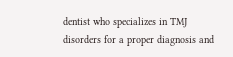dentist who specializes in TMJ disorders for a proper diagnosis and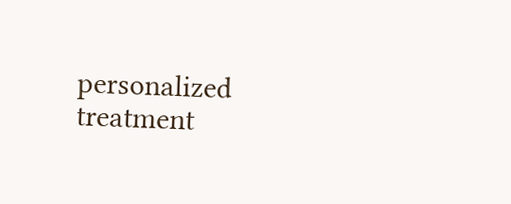personalized treatment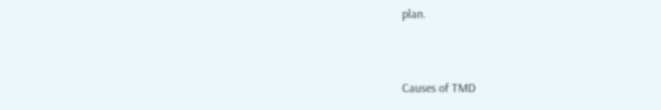plan.


Causes of TMD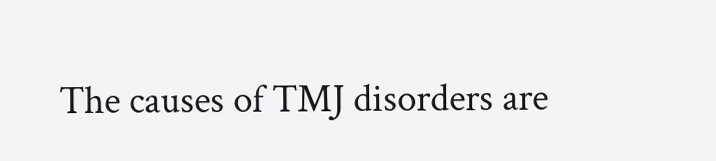The causes of TMJ disorders are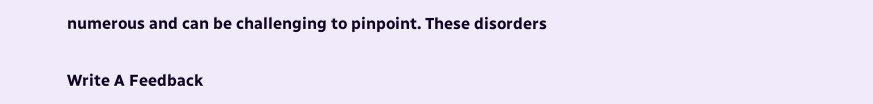numerous and can be challenging to pinpoint. These disorders

Write A Feedback